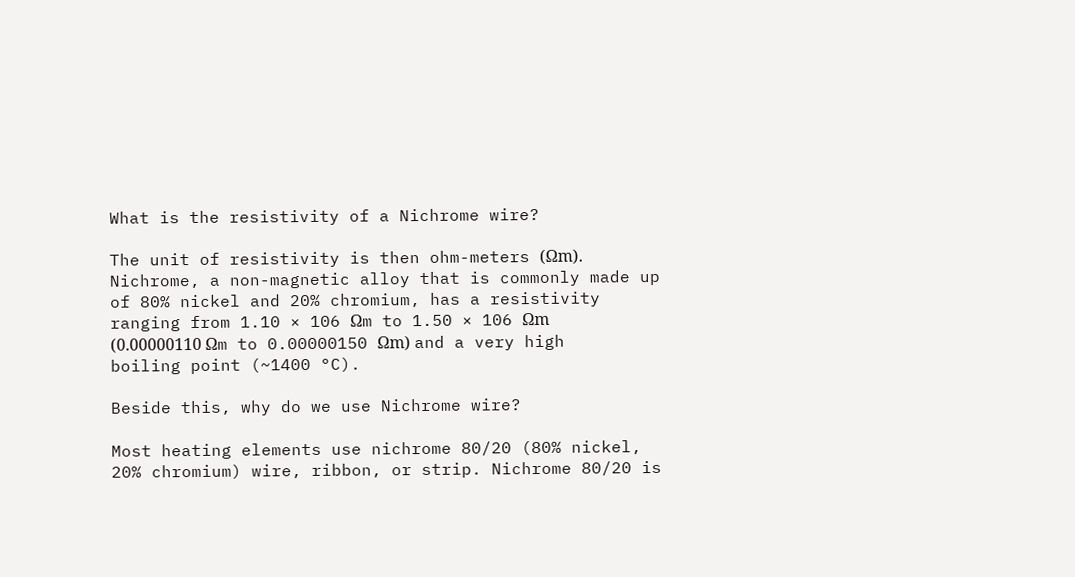What is the resistivity of a Nichrome wire?

The unit of resistivity is then ohm-meters (Ωm). Nichrome, a non-magnetic alloy that is commonly made up of 80% nickel and 20% chromium, has a resistivity ranging from 1.10 × 106 Ωm to 1.50 × 106 Ωm (0.00000110 Ωm to 0.00000150 Ωm) and a very high boiling point (~1400 °C).

Beside this, why do we use Nichrome wire?

Most heating elements use nichrome 80/20 (80% nickel, 20% chromium) wire, ribbon, or strip. Nichrome 80/20 is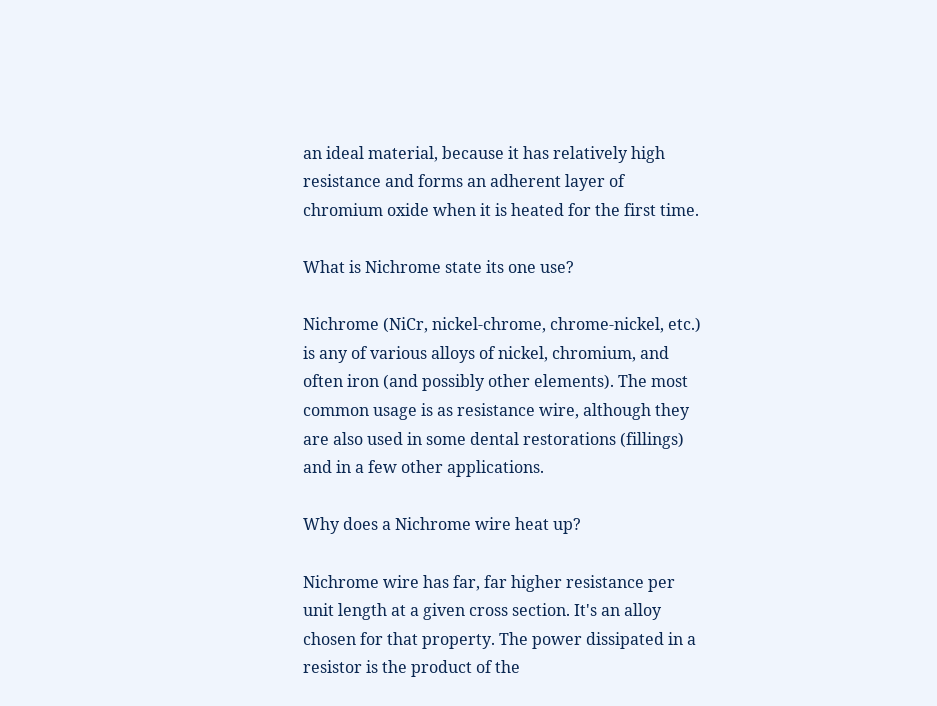an ideal material, because it has relatively high resistance and forms an adherent layer of chromium oxide when it is heated for the first time.

What is Nichrome state its one use?

Nichrome (NiCr, nickel-chrome, chrome-nickel, etc.) is any of various alloys of nickel, chromium, and often iron (and possibly other elements). The most common usage is as resistance wire, although they are also used in some dental restorations (fillings) and in a few other applications.

Why does a Nichrome wire heat up?

Nichrome wire has far, far higher resistance per unit length at a given cross section. It's an alloy chosen for that property. The power dissipated in a resistor is the product of the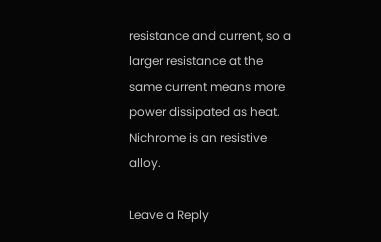resistance and current, so a larger resistance at the same current means more power dissipated as heat. Nichrome is an resistive alloy.

Leave a Reply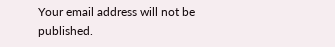Your email address will not be published.